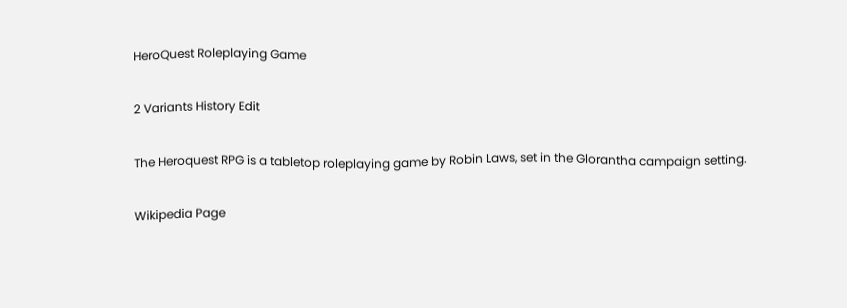HeroQuest Roleplaying Game

2 Variants History Edit

The Heroquest RPG is a tabletop roleplaying game by Robin Laws, set in the Glorantha campaign setting.

Wikipedia Page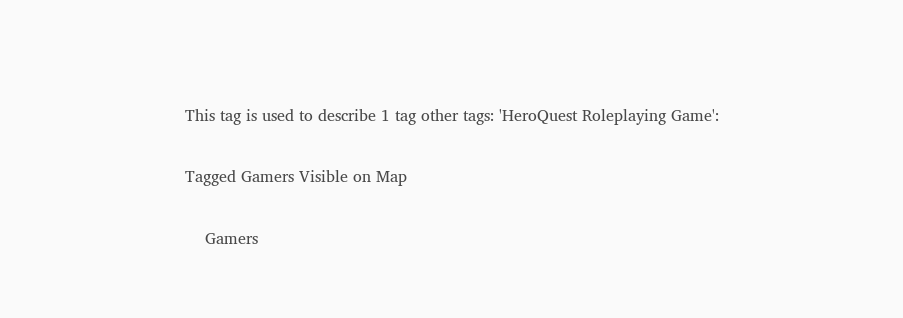This tag is used to describe 1 tag other tags: 'HeroQuest Roleplaying Game':

Tagged Gamers Visible on Map

    Gamers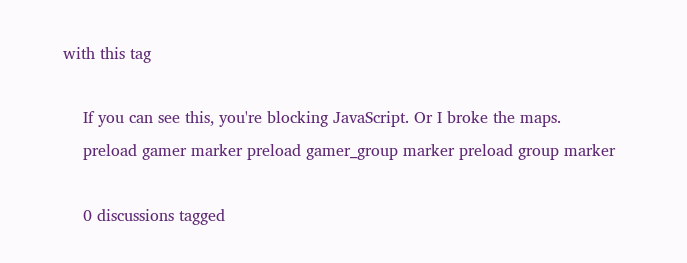with this tag

    If you can see this, you're blocking JavaScript. Or I broke the maps.
    preload gamer marker preload gamer_group marker preload group marker

    0 discussions tagged